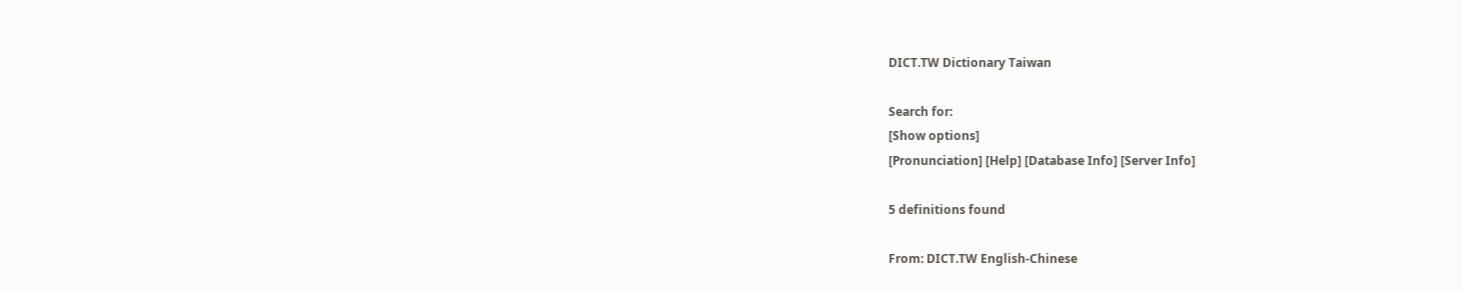DICT.TW Dictionary Taiwan

Search for:
[Show options]
[Pronunciation] [Help] [Database Info] [Server Info]

5 definitions found

From: DICT.TW English-Chinese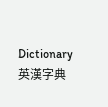Dictionary 英漢字典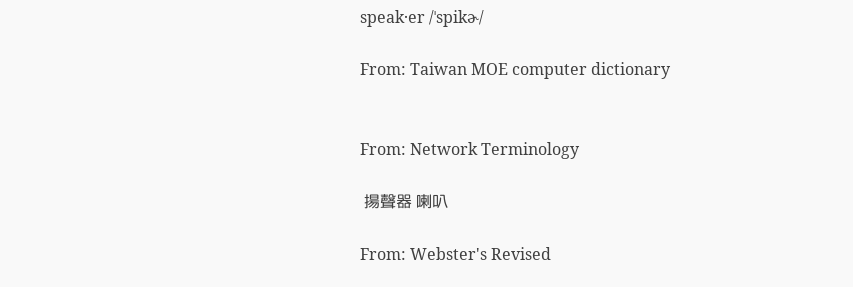speak·er /ˈspikɚ/

From: Taiwan MOE computer dictionary


From: Network Terminology

 揚聲器 喇叭

From: Webster's Revised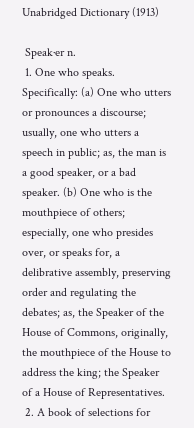Unabridged Dictionary (1913)

 Speak·er n.
 1. One who speaks. Specifically: (a) One who utters or pronounces a discourse; usually, one who utters a speech in public; as, the man is a good speaker, or a bad speaker. (b) One who is the mouthpiece of others; especially, one who presides over, or speaks for, a delibrative assembly, preserving order and regulating the debates; as, the Speaker of the House of Commons, originally, the mouthpiece of the House to address the king; the Speaker of a House of Representatives.
 2. A book of selections for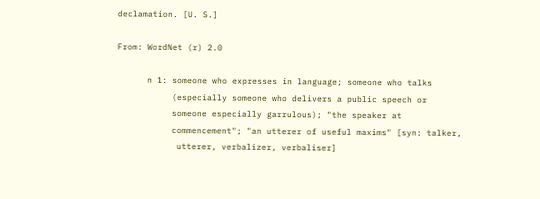declamation. [U. S.]

From: WordNet (r) 2.0

      n 1: someone who expresses in language; someone who talks
           (especially someone who delivers a public speech or
           someone especially garrulous); "the speaker at
           commencement"; "an utterer of useful maxims" [syn: talker,
            utterer, verbalizer, verbaliser]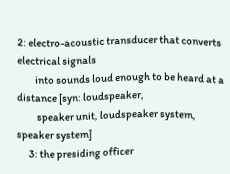2: electro-acoustic transducer that converts electrical signals
         into sounds loud enough to be heard at a distance [syn: loudspeaker,
          speaker unit, loudspeaker system, speaker system]
      3: the presiding officer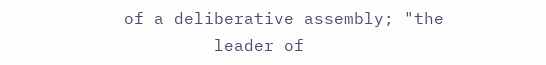of a deliberative assembly; "the
         leader of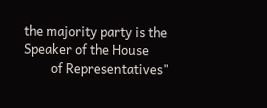the majority party is the Speaker of the House
         of Representatives"